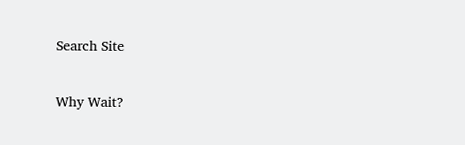Search Site

Why Wait?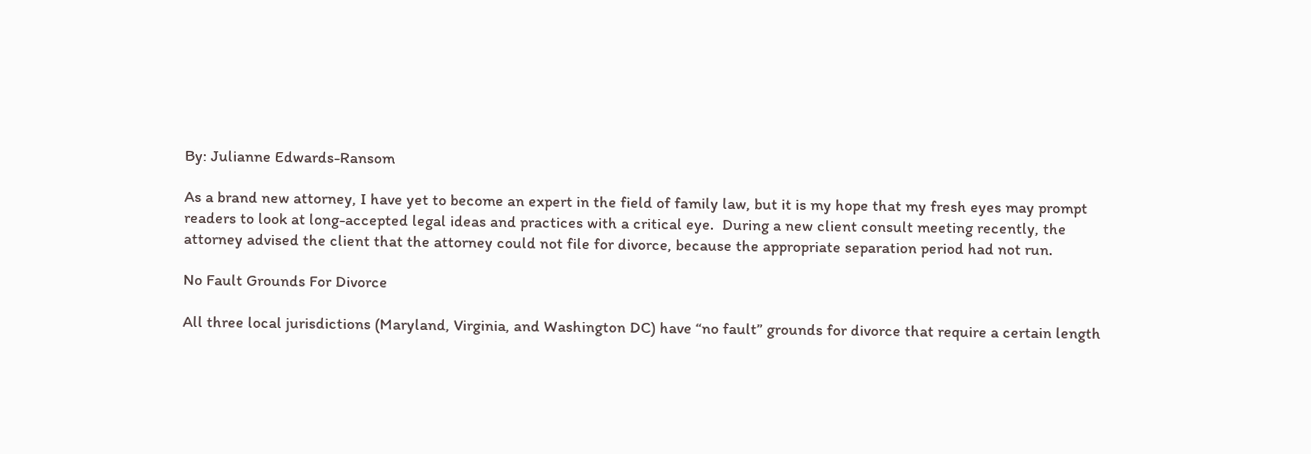By: Julianne Edwards-Ransom

As a brand new attorney, I have yet to become an expert in the field of family law, but it is my hope that my fresh eyes may prompt readers to look at long-accepted legal ideas and practices with a critical eye.  During a new client consult meeting recently, the attorney advised the client that the attorney could not file for divorce, because the appropriate separation period had not run.

No Fault Grounds For Divorce

All three local jurisdictions (Maryland, Virginia, and Washington DC) have “no fault” grounds for divorce that require a certain length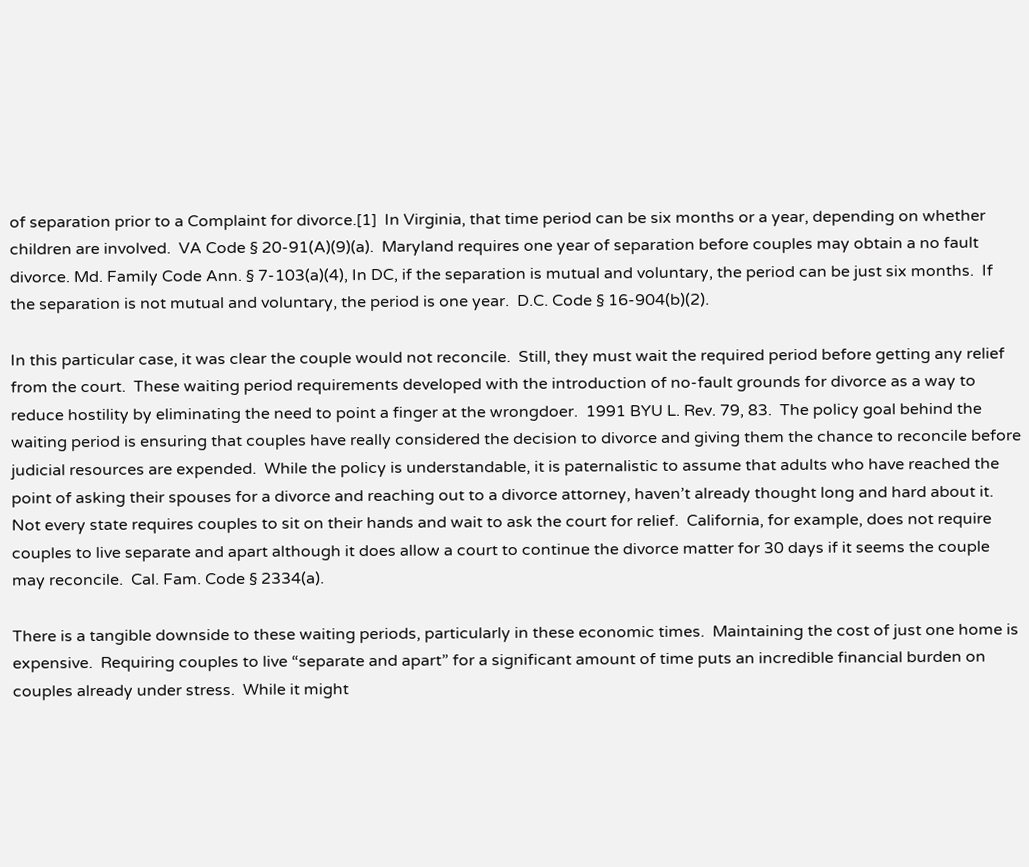of separation prior to a Complaint for divorce.[1]  In Virginia, that time period can be six months or a year, depending on whether children are involved.  VA Code § 20-91(A)(9)(a).  Maryland requires one year of separation before couples may obtain a no fault divorce. Md. Family Code Ann. § 7-103(a)(4), In DC, if the separation is mutual and voluntary, the period can be just six months.  If the separation is not mutual and voluntary, the period is one year.  D.C. Code § 16-904(b)(2).

In this particular case, it was clear the couple would not reconcile.  Still, they must wait the required period before getting any relief from the court.  These waiting period requirements developed with the introduction of no-fault grounds for divorce as a way to reduce hostility by eliminating the need to point a finger at the wrongdoer.  1991 BYU L. Rev. 79, 83.  The policy goal behind the waiting period is ensuring that couples have really considered the decision to divorce and giving them the chance to reconcile before judicial resources are expended.  While the policy is understandable, it is paternalistic to assume that adults who have reached the point of asking their spouses for a divorce and reaching out to a divorce attorney, haven’t already thought long and hard about it.  Not every state requires couples to sit on their hands and wait to ask the court for relief.  California, for example, does not require couples to live separate and apart although it does allow a court to continue the divorce matter for 30 days if it seems the couple may reconcile.  Cal. Fam. Code § 2334(a).

There is a tangible downside to these waiting periods, particularly in these economic times.  Maintaining the cost of just one home is expensive.  Requiring couples to live “separate and apart” for a significant amount of time puts an incredible financial burden on couples already under stress.  While it might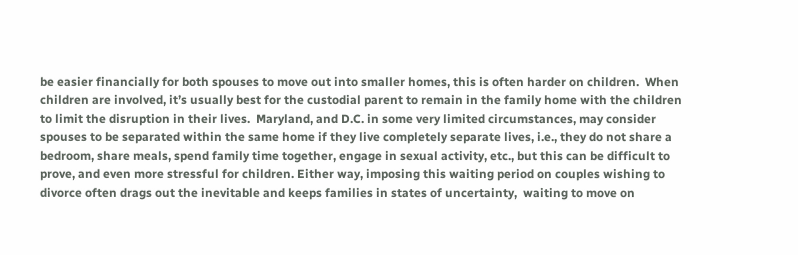be easier financially for both spouses to move out into smaller homes, this is often harder on children.  When children are involved, it’s usually best for the custodial parent to remain in the family home with the children to limit the disruption in their lives.  Maryland, and D.C. in some very limited circumstances, may consider spouses to be separated within the same home if they live completely separate lives, i.e., they do not share a bedroom, share meals, spend family time together, engage in sexual activity, etc., but this can be difficult to prove, and even more stressful for children. Either way, imposing this waiting period on couples wishing to divorce often drags out the inevitable and keeps families in states of uncertainty,  waiting to move on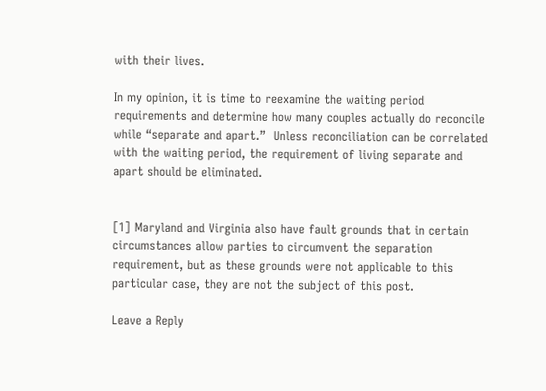with their lives.

In my opinion, it is time to reexamine the waiting period requirements and determine how many couples actually do reconcile while “separate and apart.”  Unless reconciliation can be correlated with the waiting period, the requirement of living separate and apart should be eliminated.


[1] Maryland and Virginia also have fault grounds that in certain circumstances allow parties to circumvent the separation requirement, but as these grounds were not applicable to this particular case, they are not the subject of this post.

Leave a Reply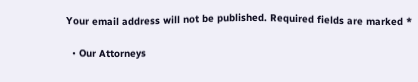Your email address will not be published. Required fields are marked *

  • Our Attorneys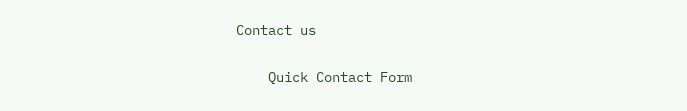Contact us

    Quick Contact Form